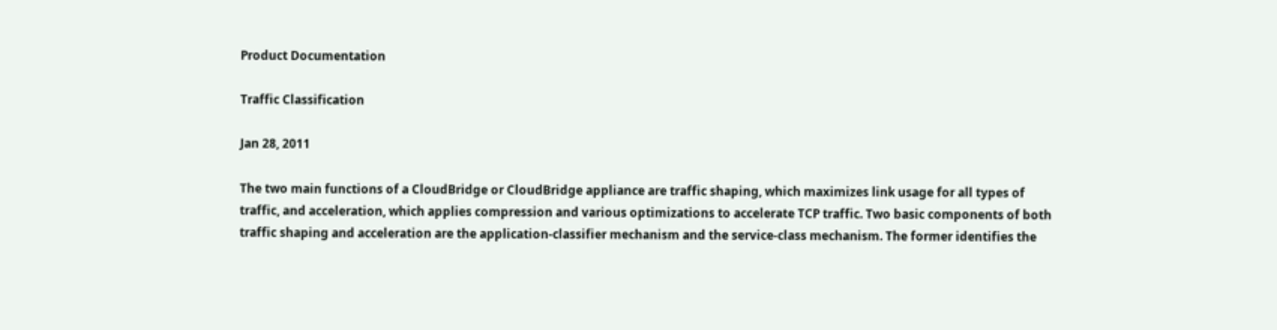Product Documentation

Traffic Classification

Jan 28, 2011

The two main functions of a CloudBridge or CloudBridge appliance are traffic shaping, which maximizes link usage for all types of traffic, and acceleration, which applies compression and various optimizations to accelerate TCP traffic. Two basic components of both traffic shaping and acceleration are the application-classifier mechanism and the service-class mechanism. The former identifies the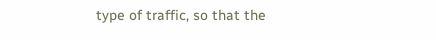type of traffic, so that the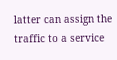latter can assign the traffic to a service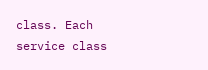class. Each service class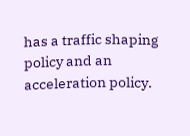has a traffic shaping policy and an acceleration policy.